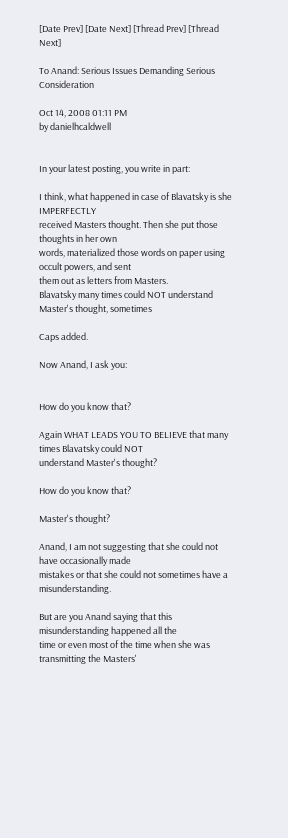[Date Prev] [Date Next] [Thread Prev] [Thread Next]

To Anand: Serious Issues Demanding Serious Consideration

Oct 14, 2008 01:11 PM
by danielhcaldwell


In your latest posting, you write in part:

I think, what happened in case of Blavatsky is she IMPERFECTLY
received Masters thought. Then she put those thoughts in her own
words, materialized those words on paper using occult powers, and sent
them out as letters from Masters.
Blavatsky many times could NOT understand Master's thought, sometimes

Caps added.

Now Anand, I ask you:


How do you know that?

Again WHAT LEADS YOU TO BELIEVE that many times Blavatsky could NOT
understand Master's thought?

How do you know that?

Master's thought?

Anand, I am not suggesting that she could not have occasionally made
mistakes or that she could not sometimes have a misunderstanding.

But are you Anand saying that this misunderstanding happened all the
time or even most of the time when she was transmitting the Masters'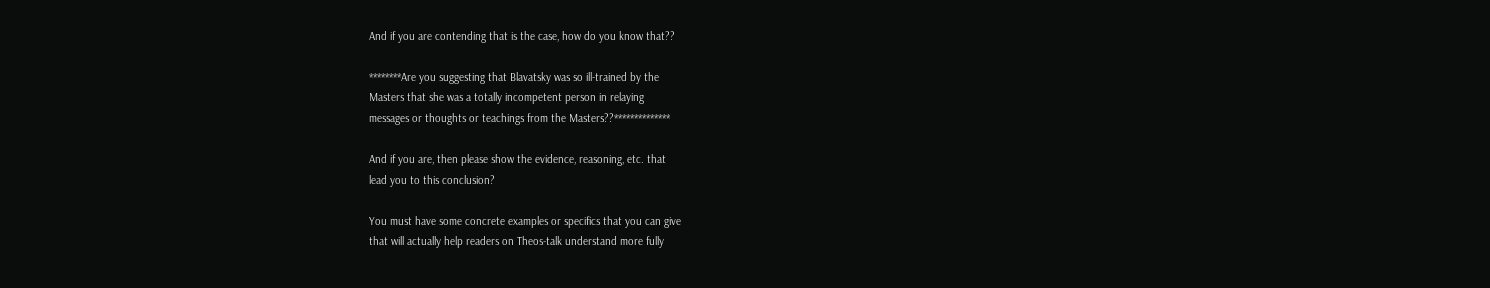And if you are contending that is the case, how do you know that??

********Are you suggesting that Blavatsky was so ill-trained by the
Masters that she was a totally incompetent person in relaying
messages or thoughts or teachings from the Masters??**************

And if you are, then please show the evidence, reasoning, etc. that
lead you to this conclusion?

You must have some concrete examples or specifics that you can give
that will actually help readers on Theos-talk understand more fully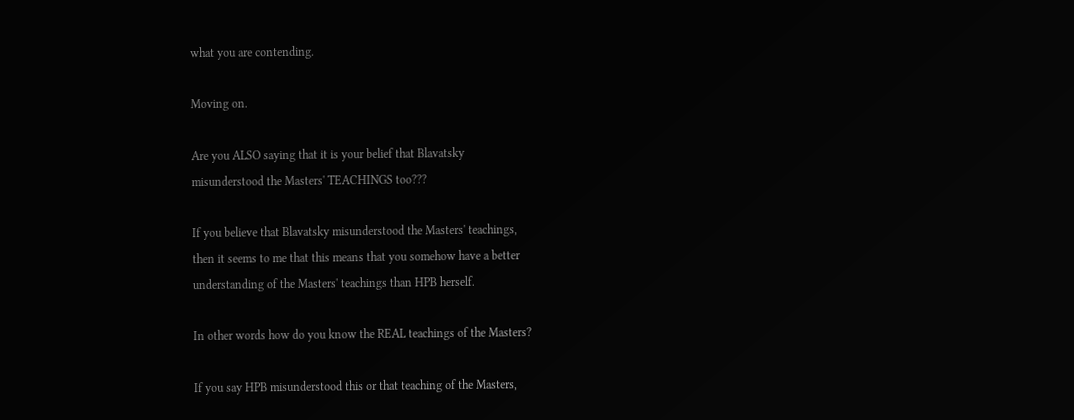what you are contending.

Moving on.

Are you ALSO saying that it is your belief that Blavatsky
misunderstood the Masters' TEACHINGS too???

If you believe that Blavatsky misunderstood the Masters' teachings,
then it seems to me that this means that you somehow have a better
understanding of the Masters' teachings than HPB herself.

In other words how do you know the REAL teachings of the Masters?

If you say HPB misunderstood this or that teaching of the Masters,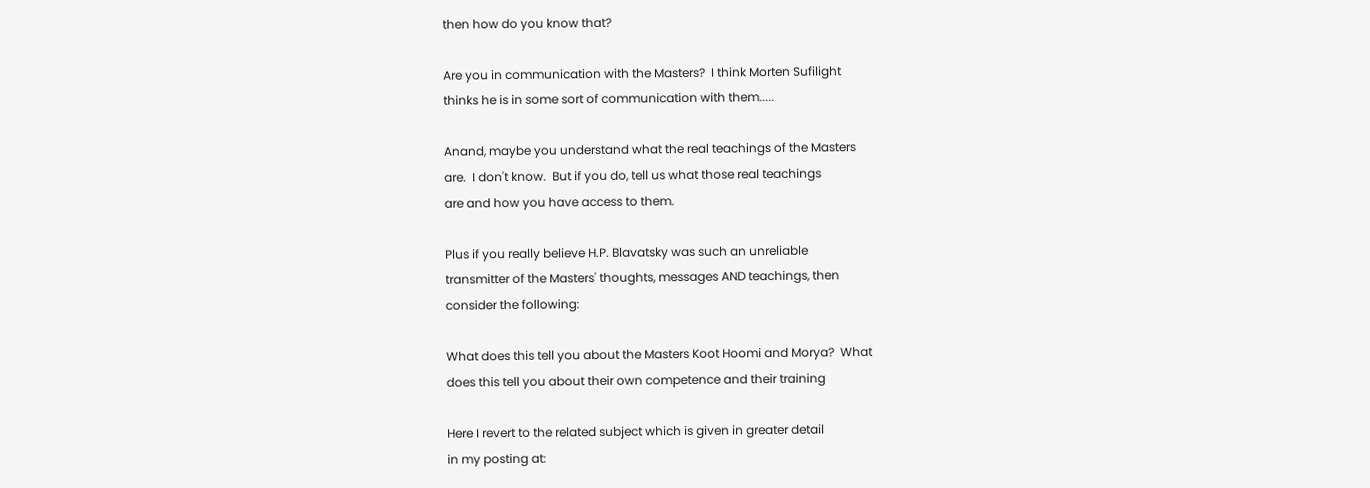then how do you know that?

Are you in communication with the Masters?  I think Morten Sufilight
thinks he is in some sort of communication with them.....

Anand, maybe you understand what the real teachings of the Masters
are.  I don't know.  But if you do, tell us what those real teachings
are and how you have access to them.

Plus if you really believe H.P. Blavatsky was such an unreliable
transmitter of the Masters' thoughts, messages AND teachings, then
consider the following:

What does this tell you about the Masters Koot Hoomi and Morya?  What
does this tell you about their own competence and their training

Here I revert to the related subject which is given in greater detail
in my posting at: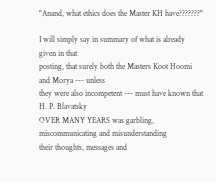"Anand, what ethics does the Master KH have???????"

I will simply say in summary of what is already given in that
posting, that surely both the Masters Koot Hoomi and Morya --- unless
they were also incompetent --- must have known that H. P. Blavatsky
OVER MANY YEARS was garbling, miscommunicating and misunderstanding
their thoughts, messages and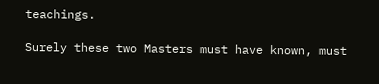teachings.

Surely these two Masters must have known, must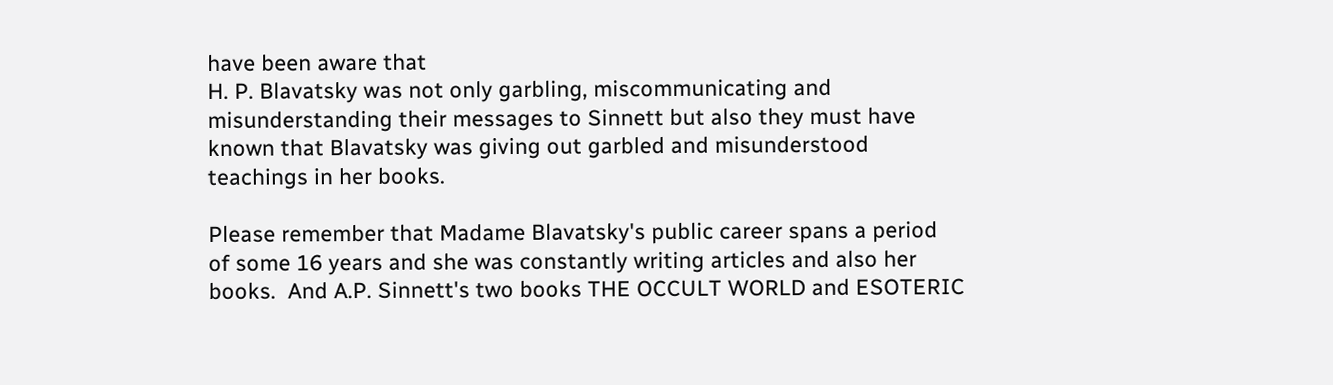have been aware that
H. P. Blavatsky was not only garbling, miscommunicating and
misunderstanding their messages to Sinnett but also they must have
known that Blavatsky was giving out garbled and misunderstood
teachings in her books.

Please remember that Madame Blavatsky's public career spans a period
of some 16 years and she was constantly writing articles and also her
books.  And A.P. Sinnett's two books THE OCCULT WORLD and ESOTERIC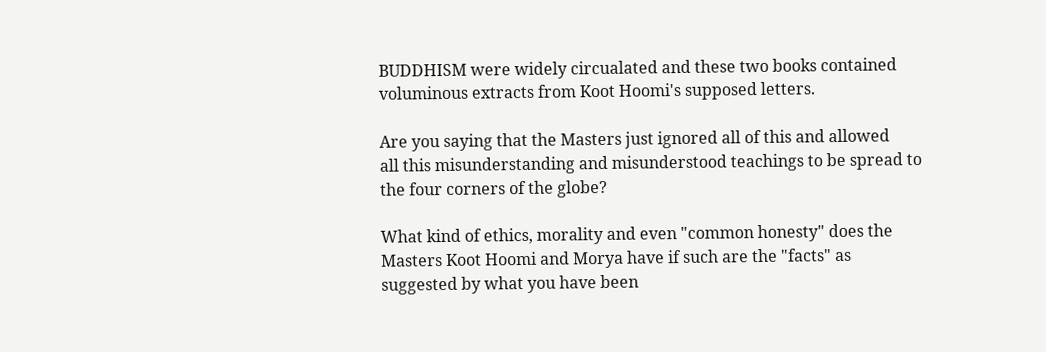BUDDHISM were widely circualated and these two books contained
voluminous extracts from Koot Hoomi's supposed letters.

Are you saying that the Masters just ignored all of this and allowed
all this misunderstanding and misunderstood teachings to be spread to
the four corners of the globe?

What kind of ethics, morality and even "common honesty" does the
Masters Koot Hoomi and Morya have if such are the "facts" as
suggested by what you have been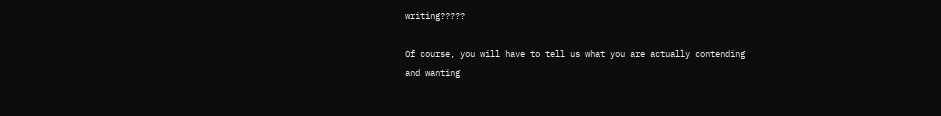writing?????

Of course, you will have to tell us what you are actually contending
and wanting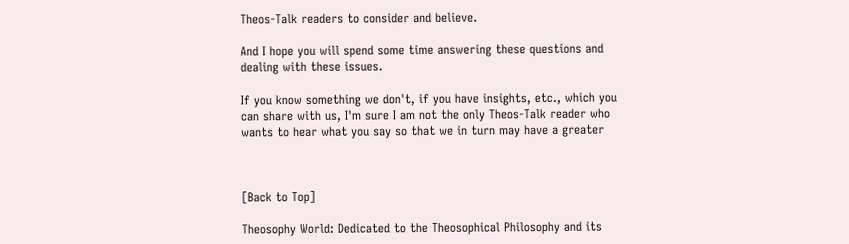Theos-Talk readers to consider and believe.

And I hope you will spend some time answering these questions and
dealing with these issues.

If you know something we don't, if you have insights, etc., which you
can share with us, I'm sure I am not the only Theos-Talk reader who
wants to hear what you say so that we in turn may have a greater



[Back to Top]

Theosophy World: Dedicated to the Theosophical Philosophy and its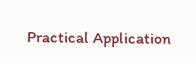Practical Application